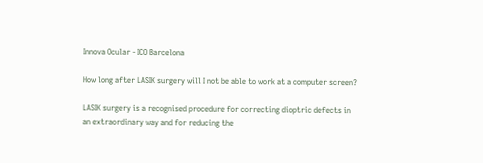Innova Ocular - ICO Barcelona

How long after LASIK surgery will I not be able to work at a computer screen?

LASIK surgery is a recognised procedure for correcting dioptric defects in an extraordinary way and for reducing the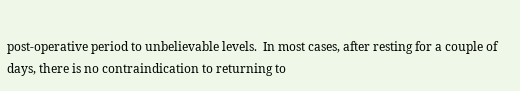post-operative period to unbelievable levels.  In most cases, after resting for a couple of days, there is no contraindication to returning to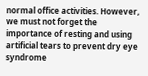normal office activities. However, we must not forget the importance of resting and using artificial tears to prevent dry eye syndrome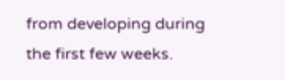from developing during the first few weeks.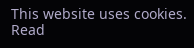This website uses cookies. Read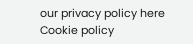our privacy policy here
Cookie policy